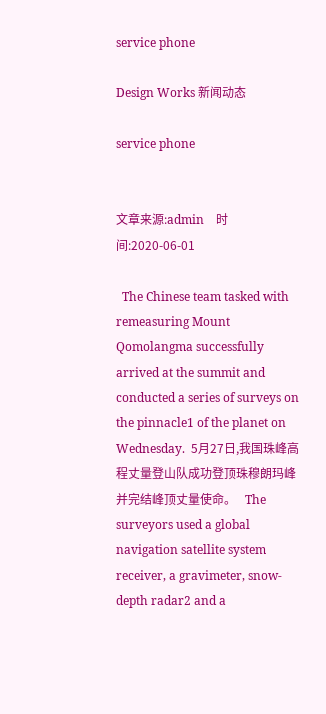service phone

Design Works 新闻动态

service phone


文章来源:admin    时间:2020-06-01

  The Chinese team tasked with remeasuring Mount Qomolangma successfully arrived at the summit and conducted a series of surveys on the pinnacle1 of the planet on Wednesday.  5月27日,我国珠峰高程丈量登山队成功登顶珠穆朗玛峰并完结峰顶丈量使命。   The surveyors used a global navigation satellite system receiver, a gravimeter, snow-depth radar2 and a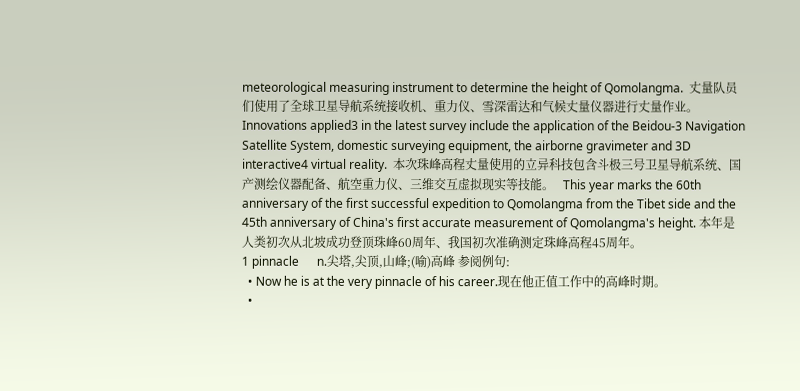meteorological measuring instrument to determine the height of Qomolangma.  丈量队员们使用了全球卫星导航系统接收机、重力仪、雪深雷达和气候丈量仪器进行丈量作业。   Innovations applied3 in the latest survey include the application of the Beidou-3 Navigation Satellite System, domestic surveying equipment, the airborne gravimeter and 3D interactive4 virtual reality.  本次珠峰高程丈量使用的立异科技包含斗极三号卫星导航系统、国产测绘仪器配备、航空重力仪、三维交互虚拟现实等技能。   This year marks the 60th anniversary of the first successful expedition to Qomolangma from the Tibet side and the 45th anniversary of China's first accurate measurement of Qomolangma's height. 本年是人类初次从北坡成功登顶珠峰60周年、我国初次准确测定珠峰高程45周年。
1 pinnacle      n.尖塔,尖顶,山峰;(喻)高峰 参阅例句:
  • Now he is at the very pinnacle of his career.现在他正值工作中的高峰时期。
  •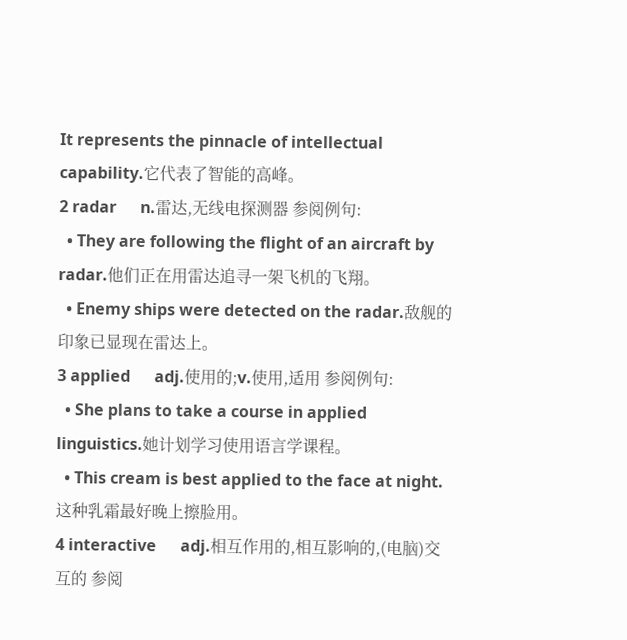It represents the pinnacle of intellectual capability.它代表了智能的高峰。
2 radar      n.雷达,无线电探测器 参阅例句:
  • They are following the flight of an aircraft by radar.他们正在用雷达追寻一架飞机的飞翔。
  • Enemy ships were detected on the radar.敌舰的印象已显现在雷达上。
3 applied      adj.使用的;v.使用,适用 参阅例句:
  • She plans to take a course in applied linguistics.她计划学习使用语言学课程。
  • This cream is best applied to the face at night.这种乳霜最好晚上擦脸用。
4 interactive      adj.相互作用的,相互影响的,(电脑)交互的 参阅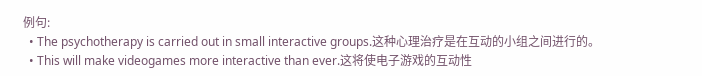例句:
  • The psychotherapy is carried out in small interactive groups.这种心理治疗是在互动的小组之间进行的。
  • This will make videogames more interactive than ever.这将使电子游戏的互动性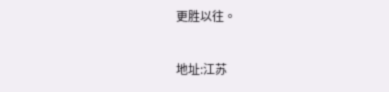更胜以往。

地址:江苏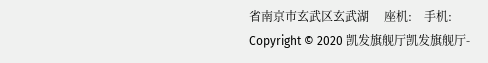省南京市玄武区玄武湖     座机:    手机:
Copyright © 2020 凯发旗舰厅凯发旗舰厅-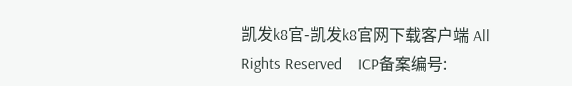凯发k8官-凯发k8官网下载客户端 All Rights Reserved    ICP备案编号: